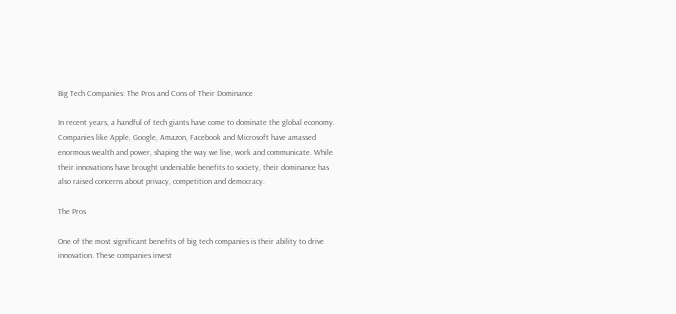Big Tech Companies: The Pros and Cons of Their Dominance

In recent years, a handful of tech giants have come to dominate the global economy. Companies like Apple, Google, Amazon, Facebook and Microsoft have amassed enormous wealth and power, shaping the way we live, work and communicate. While their innovations have brought undeniable benefits to society, their dominance has also raised concerns about privacy, competition and democracy.

The Pros

One of the most significant benefits of big tech companies is their ability to drive innovation. These companies invest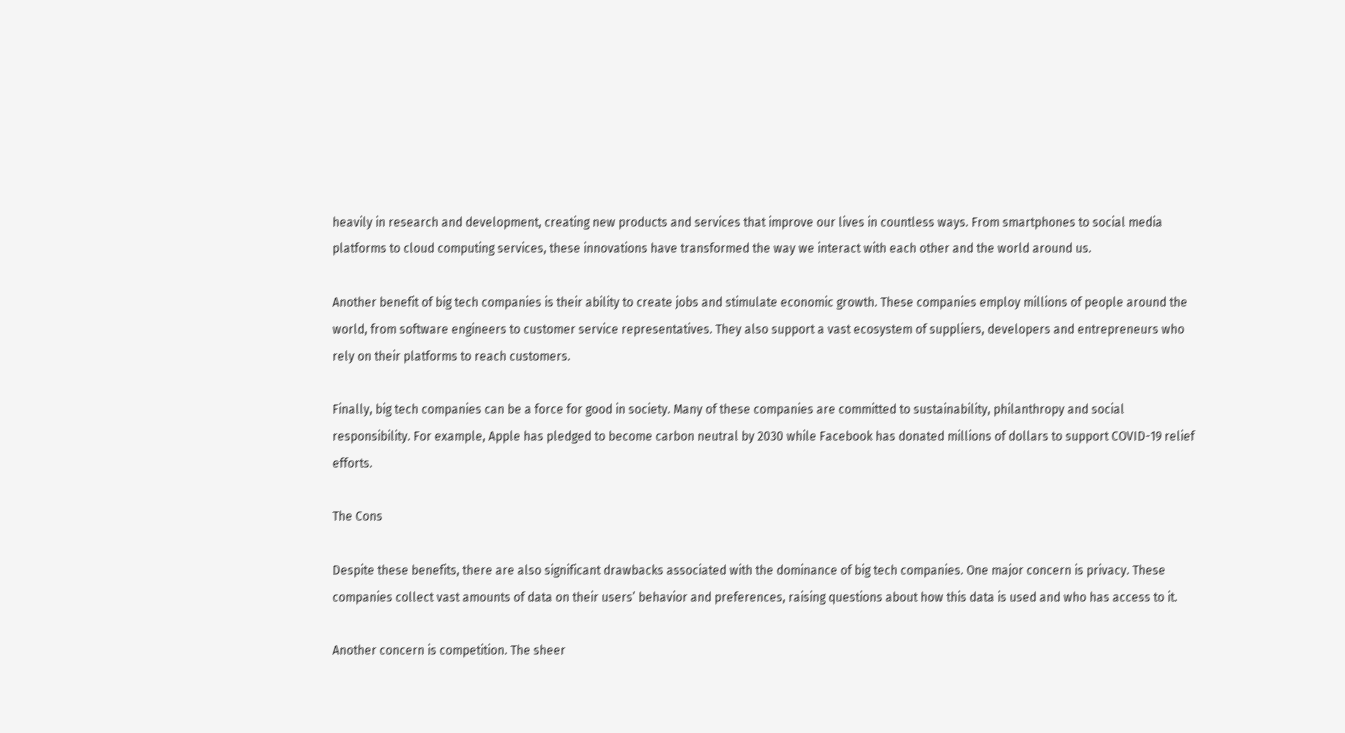heavily in research and development, creating new products and services that improve our lives in countless ways. From smartphones to social media platforms to cloud computing services, these innovations have transformed the way we interact with each other and the world around us.

Another benefit of big tech companies is their ability to create jobs and stimulate economic growth. These companies employ millions of people around the world, from software engineers to customer service representatives. They also support a vast ecosystem of suppliers, developers and entrepreneurs who rely on their platforms to reach customers.

Finally, big tech companies can be a force for good in society. Many of these companies are committed to sustainability, philanthropy and social responsibility. For example, Apple has pledged to become carbon neutral by 2030 while Facebook has donated millions of dollars to support COVID-19 relief efforts.

The Cons

Despite these benefits, there are also significant drawbacks associated with the dominance of big tech companies. One major concern is privacy. These companies collect vast amounts of data on their users’ behavior and preferences, raising questions about how this data is used and who has access to it.

Another concern is competition. The sheer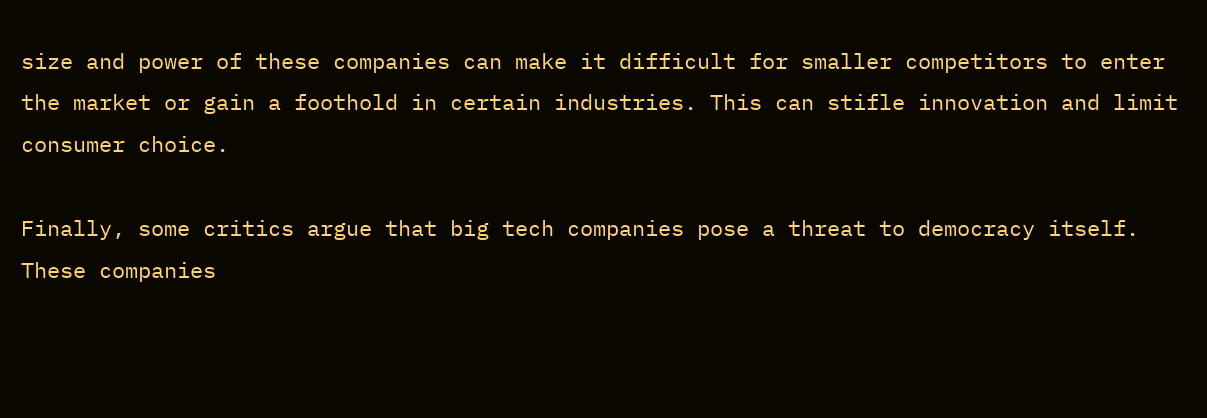size and power of these companies can make it difficult for smaller competitors to enter the market or gain a foothold in certain industries. This can stifle innovation and limit consumer choice.

Finally, some critics argue that big tech companies pose a threat to democracy itself. These companies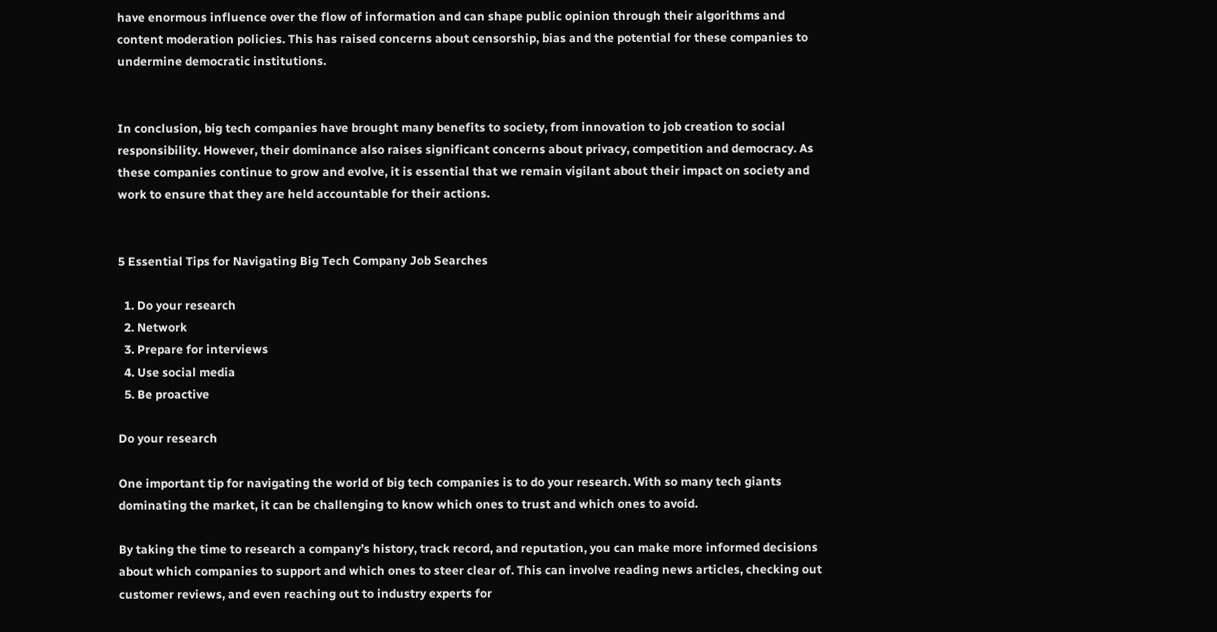have enormous influence over the flow of information and can shape public opinion through their algorithms and content moderation policies. This has raised concerns about censorship, bias and the potential for these companies to undermine democratic institutions.


In conclusion, big tech companies have brought many benefits to society, from innovation to job creation to social responsibility. However, their dominance also raises significant concerns about privacy, competition and democracy. As these companies continue to grow and evolve, it is essential that we remain vigilant about their impact on society and work to ensure that they are held accountable for their actions.


5 Essential Tips for Navigating Big Tech Company Job Searches

  1. Do your research
  2. Network
  3. Prepare for interviews
  4. Use social media
  5. Be proactive

Do your research

One important tip for navigating the world of big tech companies is to do your research. With so many tech giants dominating the market, it can be challenging to know which ones to trust and which ones to avoid.

By taking the time to research a company’s history, track record, and reputation, you can make more informed decisions about which companies to support and which ones to steer clear of. This can involve reading news articles, checking out customer reviews, and even reaching out to industry experts for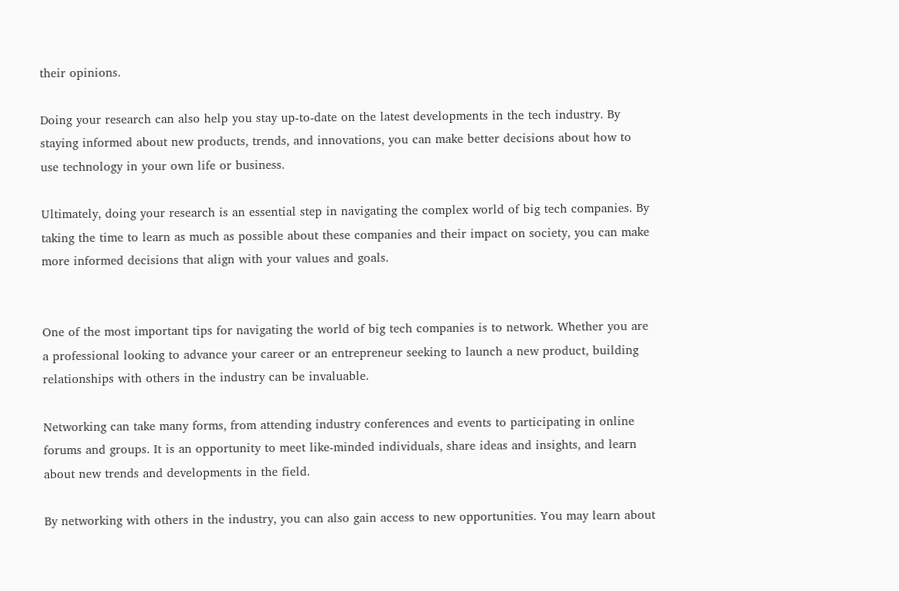their opinions.

Doing your research can also help you stay up-to-date on the latest developments in the tech industry. By staying informed about new products, trends, and innovations, you can make better decisions about how to use technology in your own life or business.

Ultimately, doing your research is an essential step in navigating the complex world of big tech companies. By taking the time to learn as much as possible about these companies and their impact on society, you can make more informed decisions that align with your values and goals.


One of the most important tips for navigating the world of big tech companies is to network. Whether you are a professional looking to advance your career or an entrepreneur seeking to launch a new product, building relationships with others in the industry can be invaluable.

Networking can take many forms, from attending industry conferences and events to participating in online forums and groups. It is an opportunity to meet like-minded individuals, share ideas and insights, and learn about new trends and developments in the field.

By networking with others in the industry, you can also gain access to new opportunities. You may learn about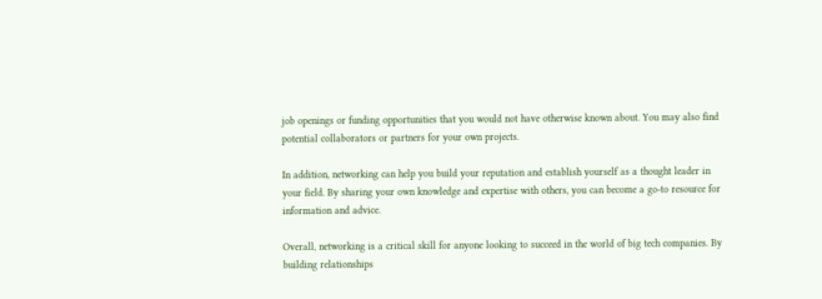job openings or funding opportunities that you would not have otherwise known about. You may also find potential collaborators or partners for your own projects.

In addition, networking can help you build your reputation and establish yourself as a thought leader in your field. By sharing your own knowledge and expertise with others, you can become a go-to resource for information and advice.

Overall, networking is a critical skill for anyone looking to succeed in the world of big tech companies. By building relationships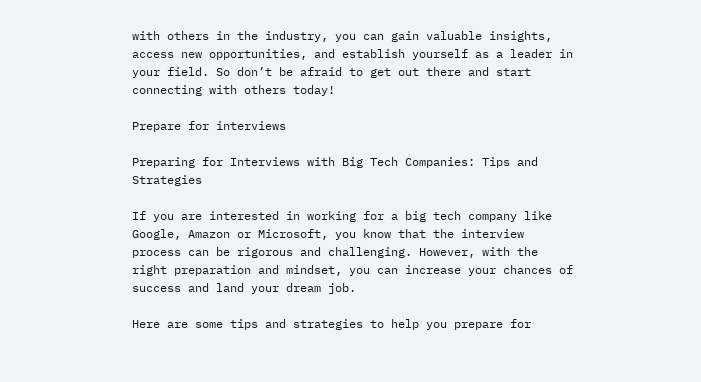with others in the industry, you can gain valuable insights, access new opportunities, and establish yourself as a leader in your field. So don’t be afraid to get out there and start connecting with others today!

Prepare for interviews

Preparing for Interviews with Big Tech Companies: Tips and Strategies

If you are interested in working for a big tech company like Google, Amazon or Microsoft, you know that the interview process can be rigorous and challenging. However, with the right preparation and mindset, you can increase your chances of success and land your dream job.

Here are some tips and strategies to help you prepare for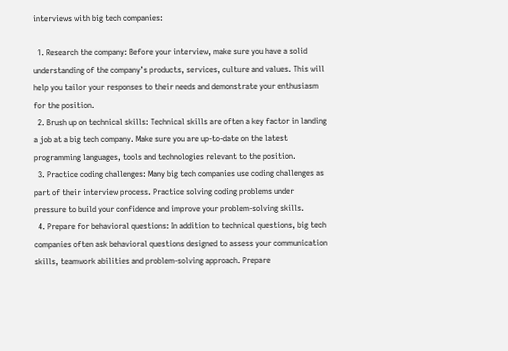interviews with big tech companies:

  1. Research the company: Before your interview, make sure you have a solid understanding of the company’s products, services, culture and values. This will help you tailor your responses to their needs and demonstrate your enthusiasm for the position.
  2. Brush up on technical skills: Technical skills are often a key factor in landing a job at a big tech company. Make sure you are up-to-date on the latest programming languages, tools and technologies relevant to the position.
  3. Practice coding challenges: Many big tech companies use coding challenges as part of their interview process. Practice solving coding problems under pressure to build your confidence and improve your problem-solving skills.
  4. Prepare for behavioral questions: In addition to technical questions, big tech companies often ask behavioral questions designed to assess your communication skills, teamwork abilities and problem-solving approach. Prepare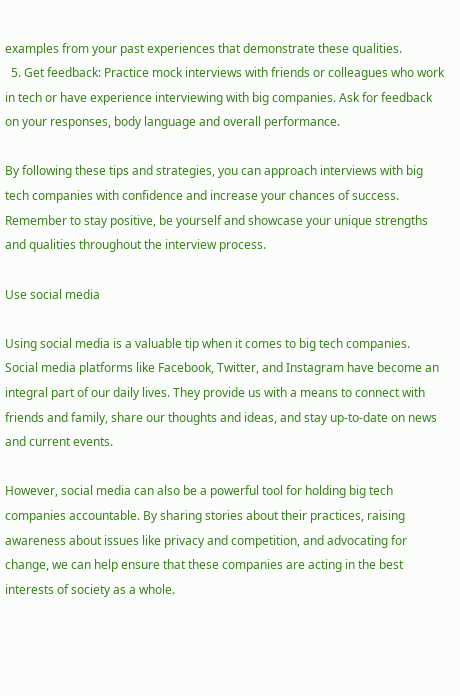examples from your past experiences that demonstrate these qualities.
  5. Get feedback: Practice mock interviews with friends or colleagues who work in tech or have experience interviewing with big companies. Ask for feedback on your responses, body language and overall performance.

By following these tips and strategies, you can approach interviews with big tech companies with confidence and increase your chances of success. Remember to stay positive, be yourself and showcase your unique strengths and qualities throughout the interview process.

Use social media

Using social media is a valuable tip when it comes to big tech companies. Social media platforms like Facebook, Twitter, and Instagram have become an integral part of our daily lives. They provide us with a means to connect with friends and family, share our thoughts and ideas, and stay up-to-date on news and current events.

However, social media can also be a powerful tool for holding big tech companies accountable. By sharing stories about their practices, raising awareness about issues like privacy and competition, and advocating for change, we can help ensure that these companies are acting in the best interests of society as a whole.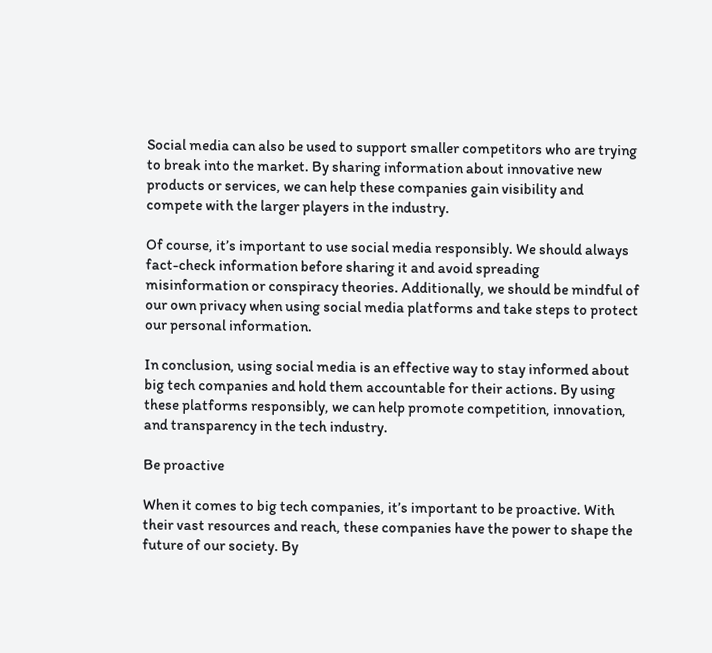Social media can also be used to support smaller competitors who are trying to break into the market. By sharing information about innovative new products or services, we can help these companies gain visibility and compete with the larger players in the industry.

Of course, it’s important to use social media responsibly. We should always fact-check information before sharing it and avoid spreading misinformation or conspiracy theories. Additionally, we should be mindful of our own privacy when using social media platforms and take steps to protect our personal information.

In conclusion, using social media is an effective way to stay informed about big tech companies and hold them accountable for their actions. By using these platforms responsibly, we can help promote competition, innovation, and transparency in the tech industry.

Be proactive

When it comes to big tech companies, it’s important to be proactive. With their vast resources and reach, these companies have the power to shape the future of our society. By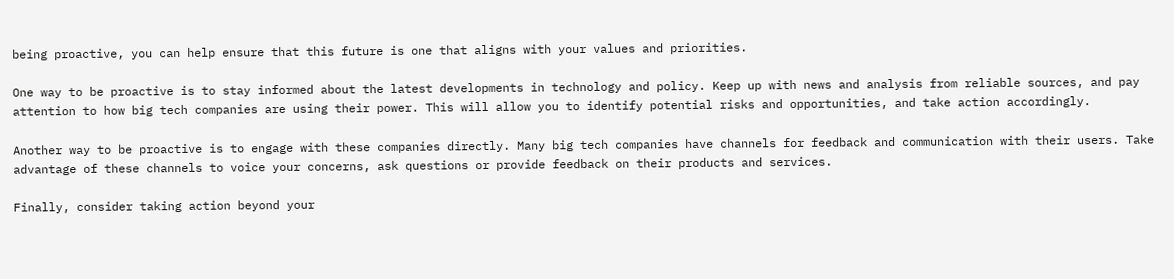being proactive, you can help ensure that this future is one that aligns with your values and priorities.

One way to be proactive is to stay informed about the latest developments in technology and policy. Keep up with news and analysis from reliable sources, and pay attention to how big tech companies are using their power. This will allow you to identify potential risks and opportunities, and take action accordingly.

Another way to be proactive is to engage with these companies directly. Many big tech companies have channels for feedback and communication with their users. Take advantage of these channels to voice your concerns, ask questions or provide feedback on their products and services.

Finally, consider taking action beyond your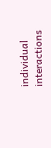individual interactions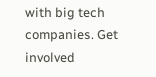with big tech companies. Get involved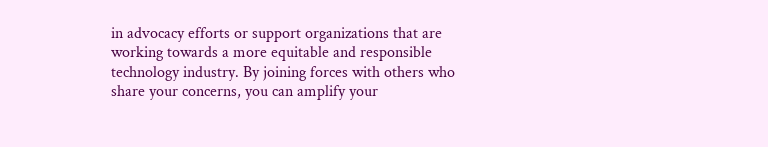in advocacy efforts or support organizations that are working towards a more equitable and responsible technology industry. By joining forces with others who share your concerns, you can amplify your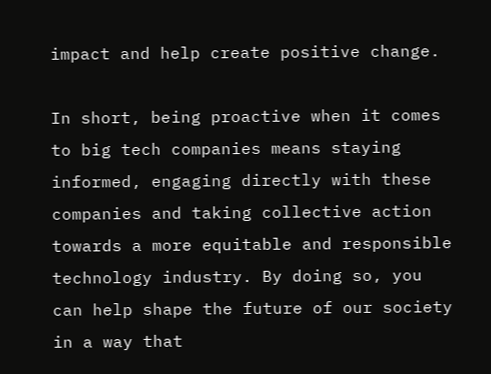impact and help create positive change.

In short, being proactive when it comes to big tech companies means staying informed, engaging directly with these companies and taking collective action towards a more equitable and responsible technology industry. By doing so, you can help shape the future of our society in a way that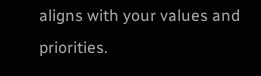aligns with your values and priorities.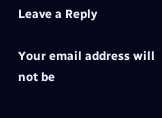Leave a Reply

Your email address will not be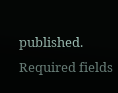published. Required fields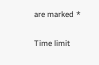are marked *

Time limit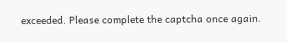exceeded. Please complete the captcha once again.